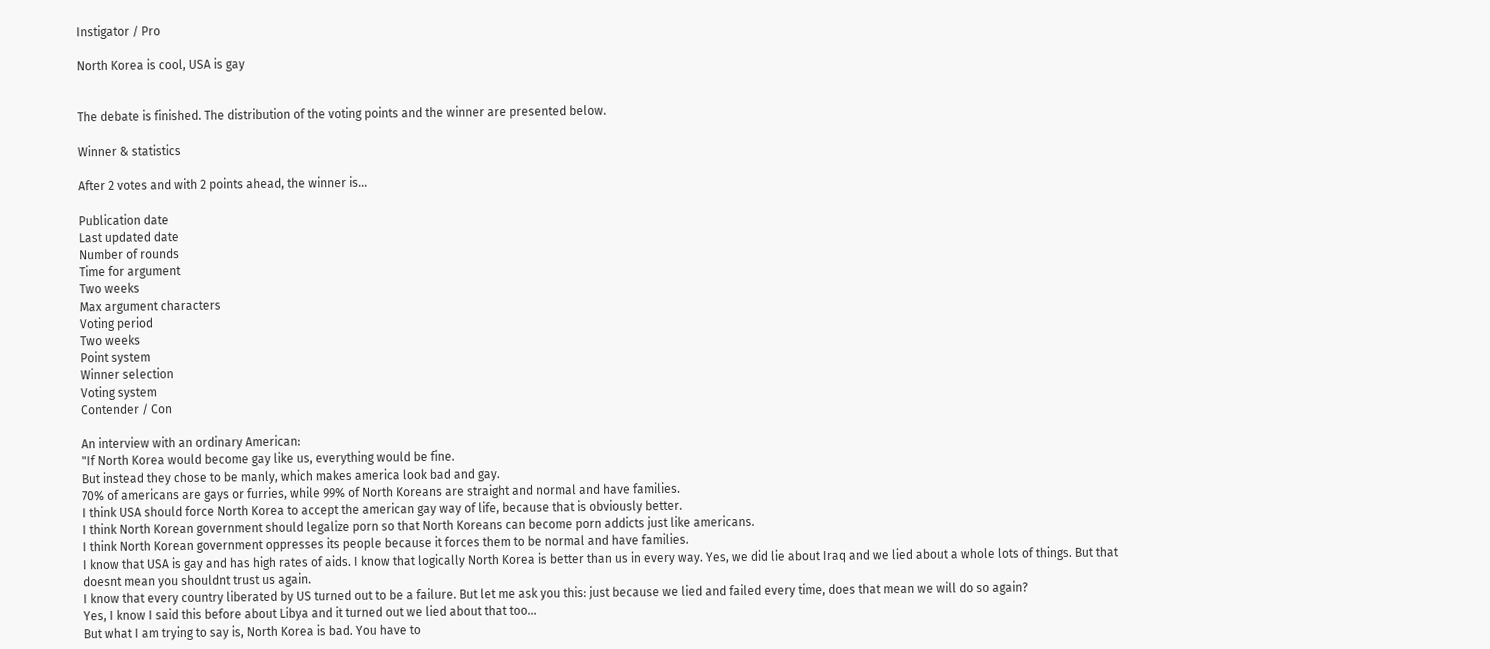Instigator / Pro

North Korea is cool, USA is gay


The debate is finished. The distribution of the voting points and the winner are presented below.

Winner & statistics

After 2 votes and with 2 points ahead, the winner is...

Publication date
Last updated date
Number of rounds
Time for argument
Two weeks
Max argument characters
Voting period
Two weeks
Point system
Winner selection
Voting system
Contender / Con

An interview with an ordinary American:
"If North Korea would become gay like us, everything would be fine.
But instead they chose to be manly, which makes america look bad and gay.
70% of americans are gays or furries, while 99% of North Koreans are straight and normal and have families.
I think USA should force North Korea to accept the american gay way of life, because that is obviously better.
I think North Korean government should legalize porn so that North Koreans can become porn addicts just like americans.
I think North Korean government oppresses its people because it forces them to be normal and have families.
I know that USA is gay and has high rates of aids. I know that logically North Korea is better than us in every way. Yes, we did lie about Iraq and we lied about a whole lots of things. But that doesnt mean you shouldnt trust us again.
I know that every country liberated by US turned out to be a failure. But let me ask you this: just because we lied and failed every time, does that mean we will do so again?
Yes, I know I said this before about Libya and it turned out we lied about that too...
But what I am trying to say is, North Korea is bad. You have to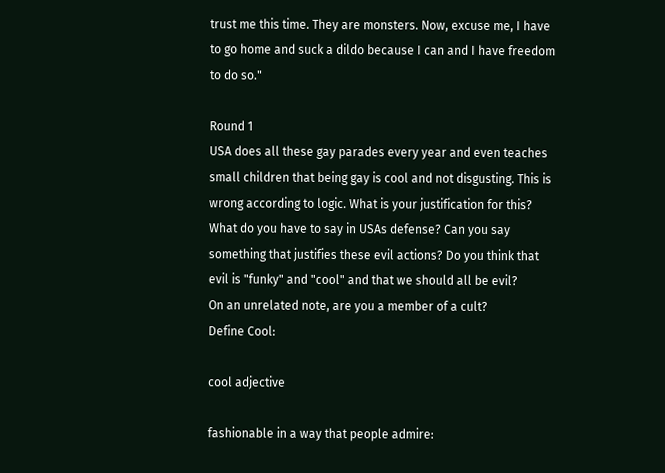trust me this time. They are monsters. Now, excuse me, I have to go home and suck a dildo because I can and I have freedom to do so."

Round 1
USA does all these gay parades every year and even teaches small children that being gay is cool and not disgusting. This is wrong according to logic. What is your justification for this? What do you have to say in USAs defense? Can you say something that justifies these evil actions? Do you think that evil is "funky" and "cool" and that we should all be evil?
On an unrelated note, are you a member of a cult?
Define Cool:

cool adjective

fashionable in a way that people admire: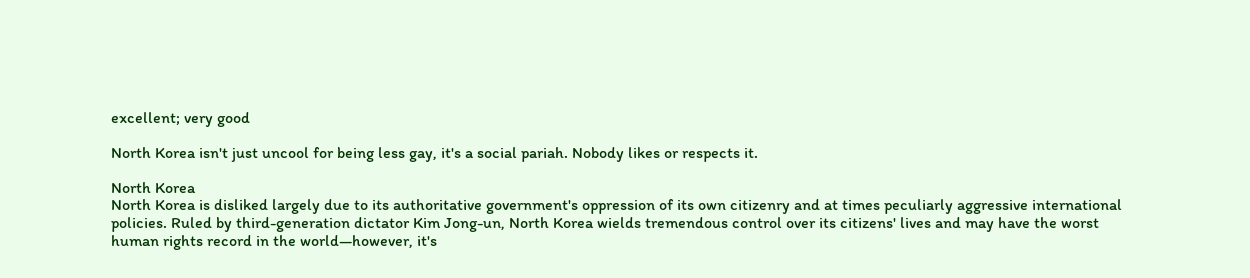excellent; very good

North Korea isn't just uncool for being less gay, it's a social pariah. Nobody likes or respects it.

North Korea
North Korea is disliked largely due to its authoritative government's oppression of its own citizenry and at times peculiarly aggressive international policies. Ruled by third-generation dictator Kim Jong-un, North Korea wields tremendous control over its citizens' lives and may have the worst human rights record in the world—however, it's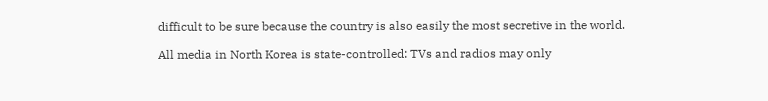difficult to be sure because the country is also easily the most secretive in the world.

All media in North Korea is state-controlled: TVs and radios may only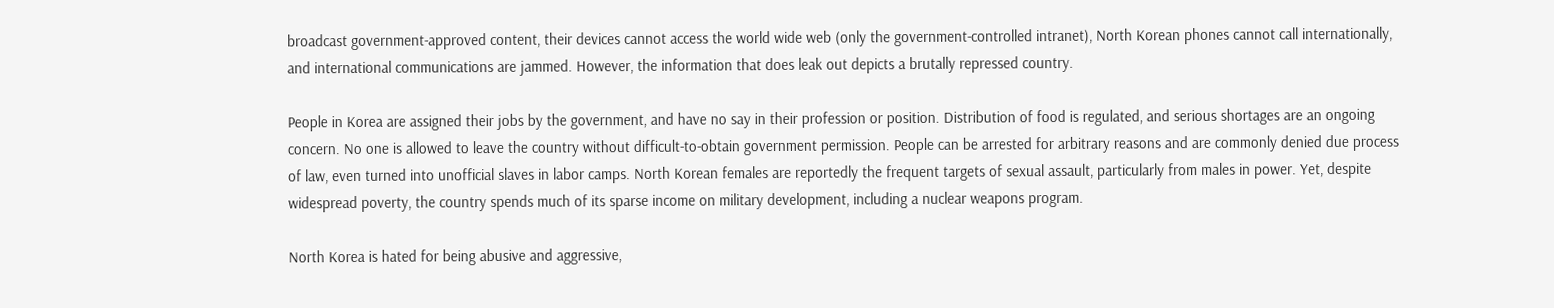broadcast government-approved content, their devices cannot access the world wide web (only the government-controlled intranet), North Korean phones cannot call internationally, and international communications are jammed. However, the information that does leak out depicts a brutally repressed country.

People in Korea are assigned their jobs by the government, and have no say in their profession or position. Distribution of food is regulated, and serious shortages are an ongoing concern. No one is allowed to leave the country without difficult-to-obtain government permission. People can be arrested for arbitrary reasons and are commonly denied due process of law, even turned into unofficial slaves in labor camps. North Korean females are reportedly the frequent targets of sexual assault, particularly from males in power. Yet, despite widespread poverty, the country spends much of its sparse income on military development, including a nuclear weapons program.

North Korea is hated for being abusive and aggressive,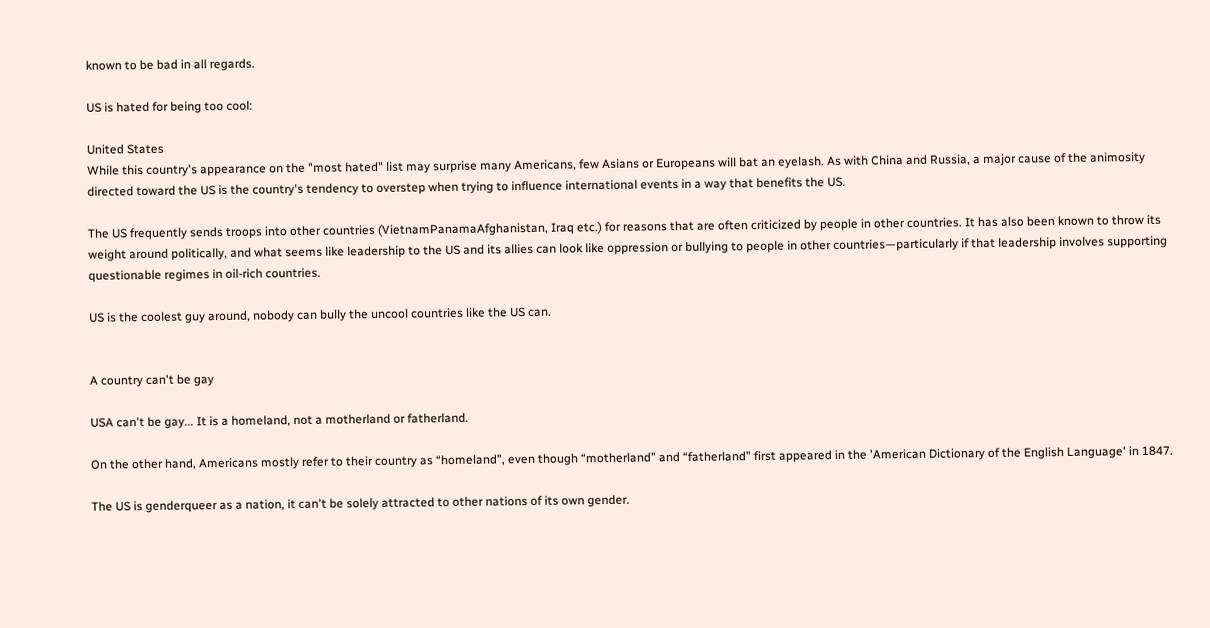known to be bad in all regards.

US is hated for being too cool:

United States
While this country's appearance on the "most hated" list may surprise many Americans, few Asians or Europeans will bat an eyelash. As with China and Russia, a major cause of the animosity directed toward the US is the country's tendency to overstep when trying to influence international events in a way that benefits the US.

The US frequently sends troops into other countries (VietnamPanamaAfghanistan, Iraq etc.) for reasons that are often criticized by people in other countries. It has also been known to throw its weight around politically, and what seems like leadership to the US and its allies can look like oppression or bullying to people in other countries—particularly if that leadership involves supporting questionable regimes in oil-rich countries.

US is the coolest guy around, nobody can bully the uncool countries like the US can.


A country can't be gay

USA can't be gay... It is a homeland, not a motherland or fatherland.

On the other hand, Americans mostly refer to their country as “homeland”, even though “motherland” and “fatherland” first appeared in the 'American Dictionary of the English Language' in 1847.

The US is genderqueer as a nation, it can't be solely attracted to other nations of its own gender.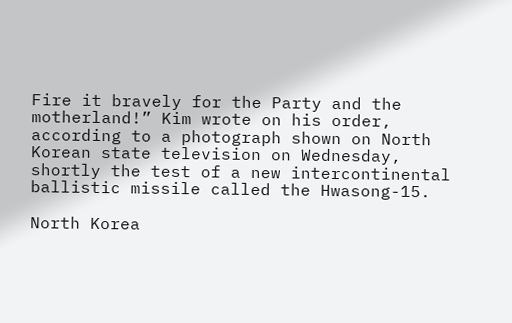Fire it bravely for the Party and the motherland!” Kim wrote on his order, according to a photograph shown on North Korean state television on Wednesday, shortly the test of a new intercontinental ballistic missile called the Hwasong-15.

North Korea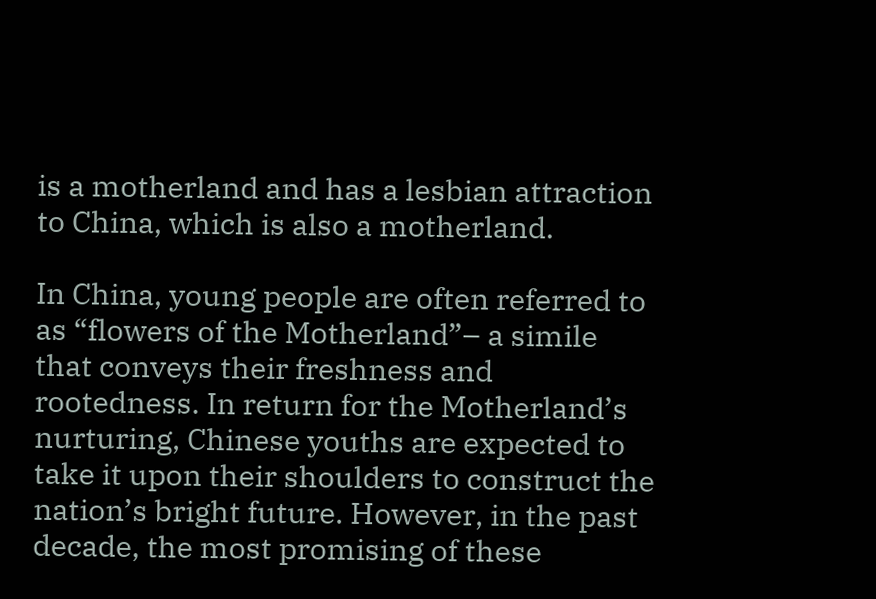is a motherland and has a lesbian attraction to China, which is also a motherland.

In China, young people are often referred to as “flowers of the Motherland”– a simile that conveys their freshness and rootedness. In return for the Motherland’s nurturing, Chinese youths are expected to take it upon their shoulders to construct the nation’s bright future. However, in the past decade, the most promising of these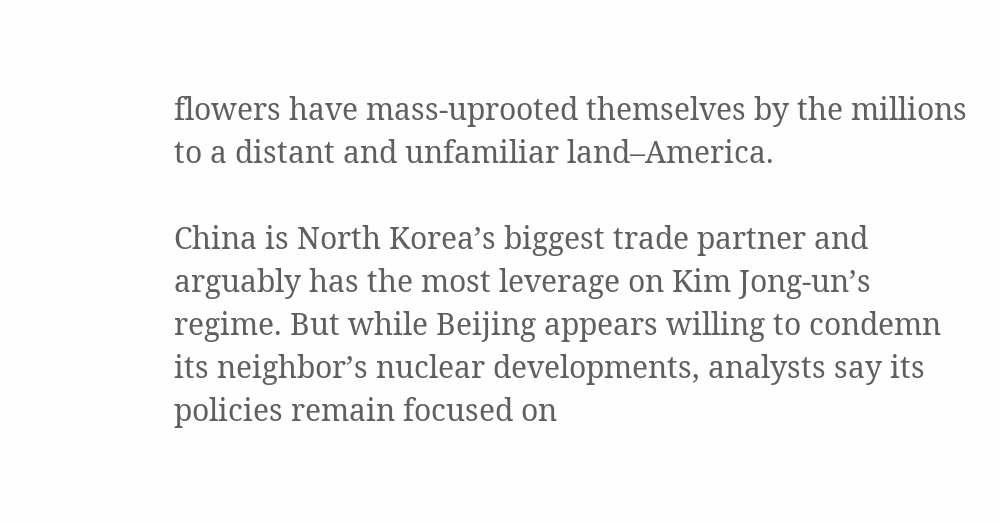flowers have mass-uprooted themselves by the millions to a distant and unfamiliar land–America.

China is North Korea’s biggest trade partner and arguably has the most leverage on Kim Jong-un’s regime. But while Beijing appears willing to condemn its neighbor’s nuclear developments, analysts say its policies remain focused on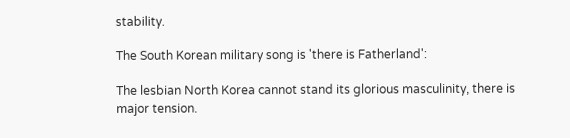stability.

The South Korean military song is 'there is Fatherland':

The lesbian North Korea cannot stand its glorious masculinity, there is major tension.